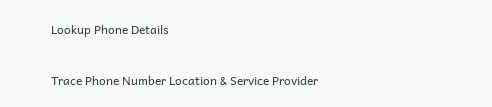Lookup Phone Details

Trace Phone Number Location & Service Provider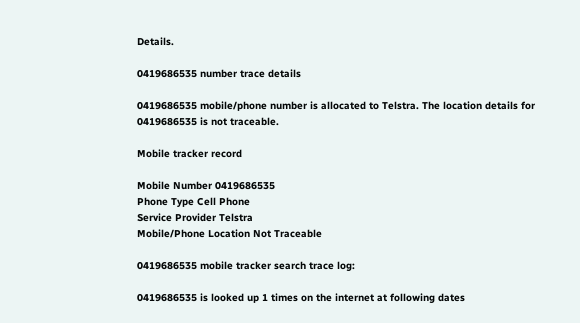Details.

0419686535 number trace details

0419686535 mobile/phone number is allocated to Telstra. The location details for 0419686535 is not traceable.

Mobile tracker record

Mobile Number 0419686535
Phone Type Cell Phone
Service Provider Telstra
Mobile/Phone Location Not Traceable

0419686535 mobile tracker search trace log:

0419686535 is looked up 1 times on the internet at following dates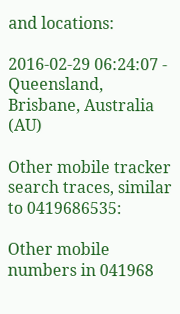and locations:

2016-02-29 06:24:07 - Queensland, Brisbane, Australia (AU)

Other mobile tracker search traces, similar to 0419686535:

Other mobile numbers in 041968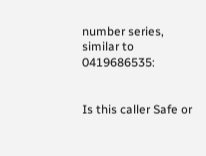number series, similar to 0419686535:


Is this caller Safe or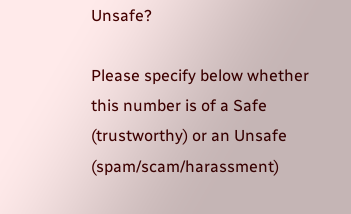Unsafe?

Please specify below whether this number is of a Safe (trustworthy) or an Unsafe (spam/scam/harassment)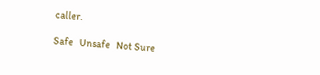caller.

Safe   Unsafe   Not Sure